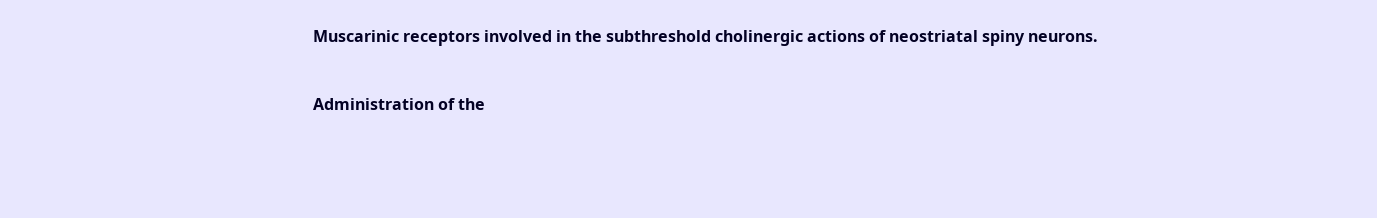Muscarinic receptors involved in the subthreshold cholinergic actions of neostriatal spiny neurons.


Administration of the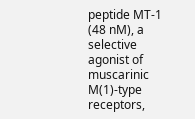peptide MT-1 (48 nM), a selective agonist of muscarinic M(1)-type receptors,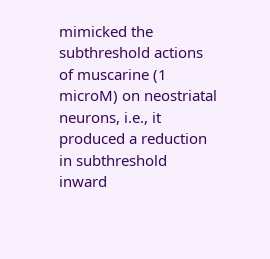mimicked the subthreshold actions of muscarine (1 microM) on neostriatal neurons, i.e., it produced a reduction in subthreshold inward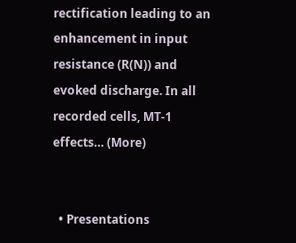rectification leading to an enhancement in input resistance (R(N)) and evoked discharge. In all recorded cells, MT-1 effects… (More)


  • Presentations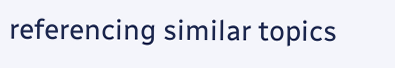referencing similar topics